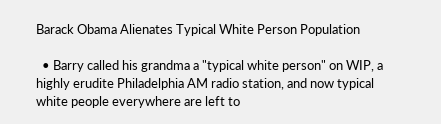Barack Obama Alienates Typical White Person Population

  • Barry called his grandma a "typical white person" on WIP, a highly erudite Philadelphia AM radio station, and now typical white people everywhere are left to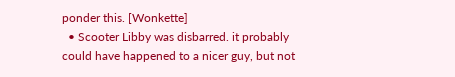ponder this. [Wonkette]
  • Scooter Libby was disbarred. it probably could have happened to a nicer guy, but not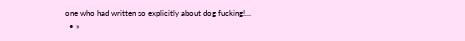one who had written so explicitly about dog fucking!…
  • »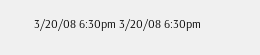3/20/08 6:30pm 3/20/08 6:30pm